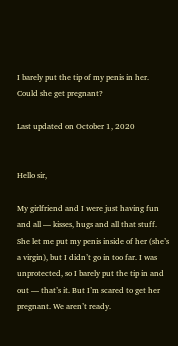I barely put the tip of my penis in her. Could she get pregnant?

Last updated on October 1, 2020


Hello sir,

My girlfriend and I were just having fun and all — kisses, hugs and all that stuff. She let me put my penis inside of her (she’s a virgin), but I didn’t go in too far. I was unprotected, so I barely put the tip in and out — that’s it. But I’m scared to get her pregnant. We aren’t ready.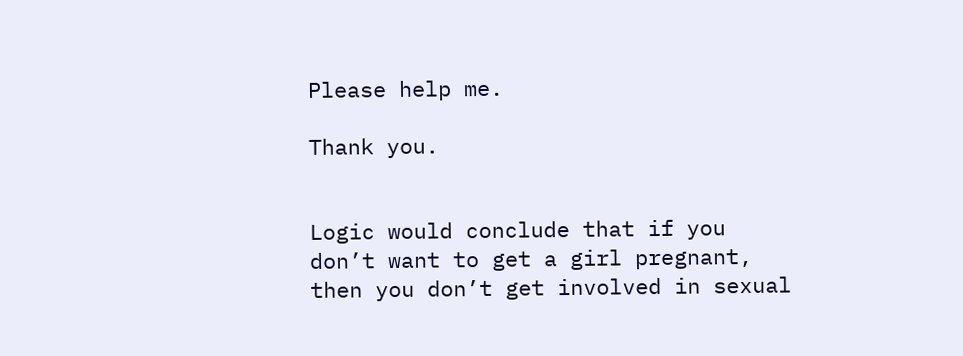Please help me.

Thank you.


Logic would conclude that if you don’t want to get a girl pregnant, then you don’t get involved in sexual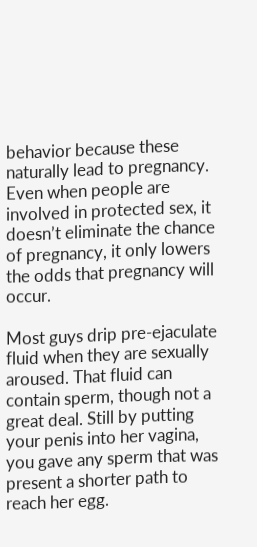behavior because these naturally lead to pregnancy. Even when people are involved in protected sex, it doesn’t eliminate the chance of pregnancy, it only lowers the odds that pregnancy will occur.

Most guys drip pre-ejaculate fluid when they are sexually aroused. That fluid can contain sperm, though not a great deal. Still by putting your penis into her vagina, you gave any sperm that was present a shorter path to reach her egg.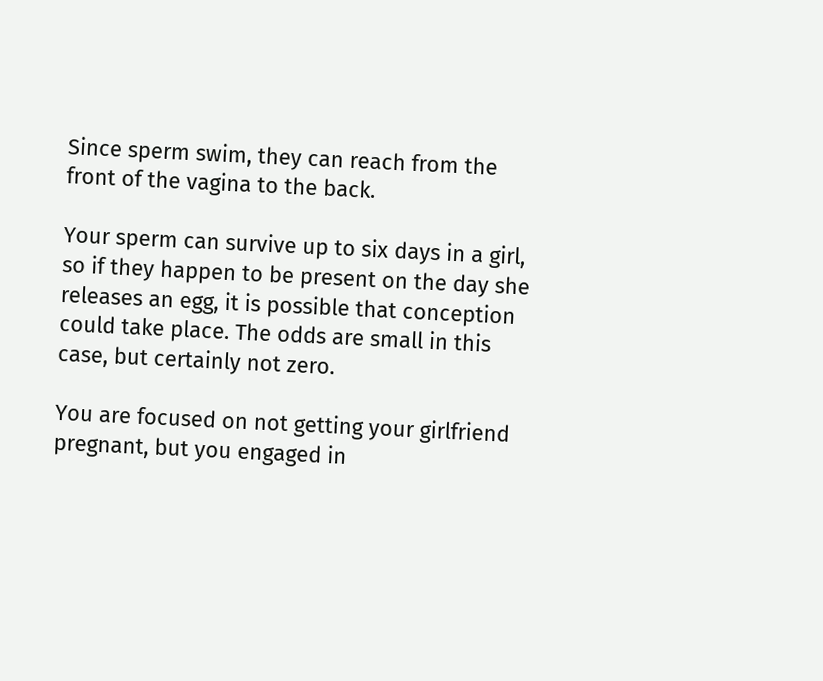Since sperm swim, they can reach from the front of the vagina to the back.

Your sperm can survive up to six days in a girl, so if they happen to be present on the day she releases an egg, it is possible that conception could take place. The odds are small in this case, but certainly not zero.

You are focused on not getting your girlfriend pregnant, but you engaged in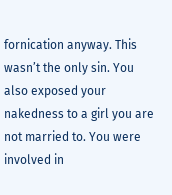fornication anyway. This wasn’t the only sin. You also exposed your nakedness to a girl you are not married to. You were involved in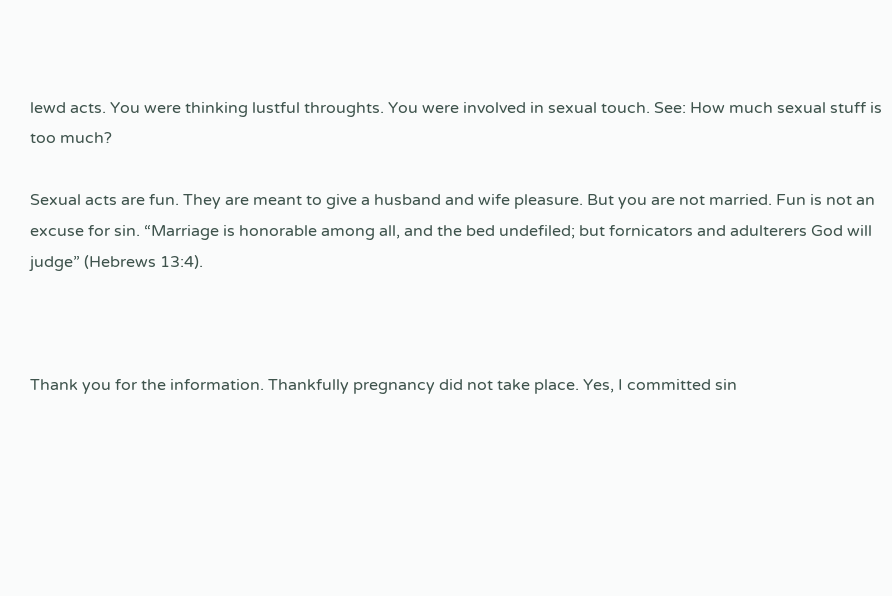lewd acts. You were thinking lustful throughts. You were involved in sexual touch. See: How much sexual stuff is too much?

Sexual acts are fun. They are meant to give a husband and wife pleasure. But you are not married. Fun is not an excuse for sin. “Marriage is honorable among all, and the bed undefiled; but fornicators and adulterers God will judge” (Hebrews 13:4).



Thank you for the information. Thankfully pregnancy did not take place. Yes, I committed sin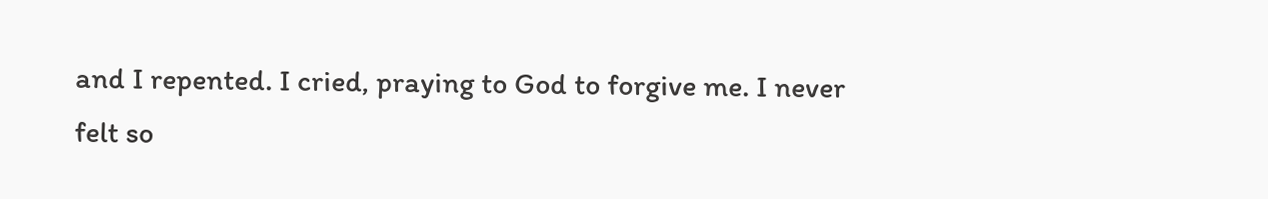and I repented. I cried, praying to God to forgive me. I never felt so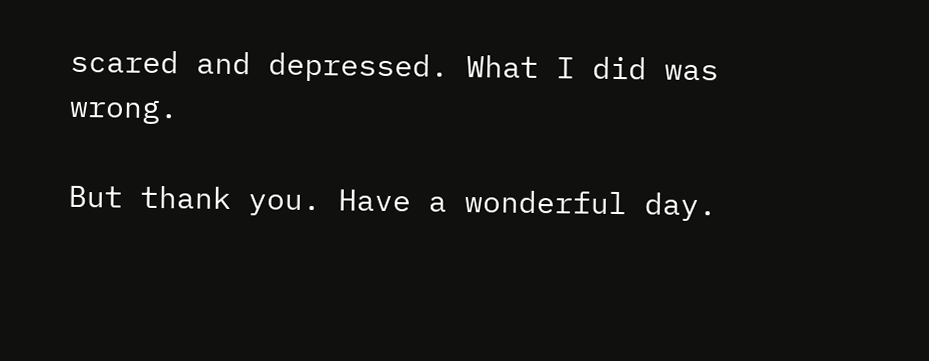scared and depressed. What I did was wrong.

But thank you. Have a wonderful day.